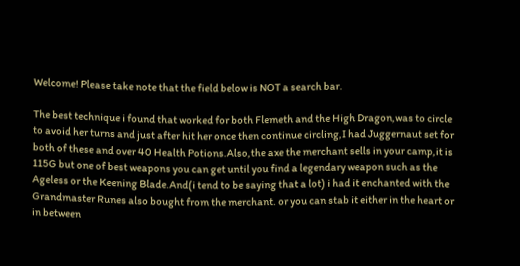Welcome! Please take note that the field below is NOT a search bar.

The best technique i found that worked for both Flemeth and the High Dragon,was to circle to avoid her turns and just after hit her once then continue circling,I had Juggernaut set for both of these and over 40 Health Potions.Also,the axe the merchant sells in your camp,it is 115G but one of best weapons you can get until you find a legendary weapon such as the Ageless or the Keening Blade.And(i tend to be saying that a lot) i had it enchanted with the Grandmaster Runes also bought from the merchant. or you can stab it either in the heart or in between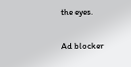the eyes.

Ad blocker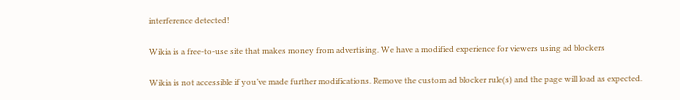interference detected!

Wikia is a free-to-use site that makes money from advertising. We have a modified experience for viewers using ad blockers

Wikia is not accessible if you’ve made further modifications. Remove the custom ad blocker rule(s) and the page will load as expected.